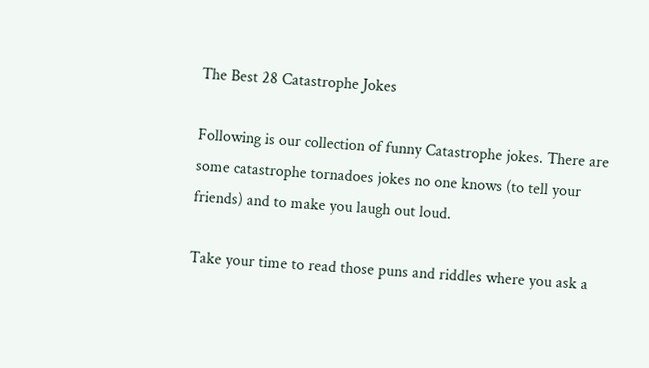The Best 28 Catastrophe Jokes

Following is our collection of funny Catastrophe jokes. There are some catastrophe tornadoes jokes no one knows (to tell your friends) and to make you laugh out loud.

Take your time to read those puns and riddles where you ask a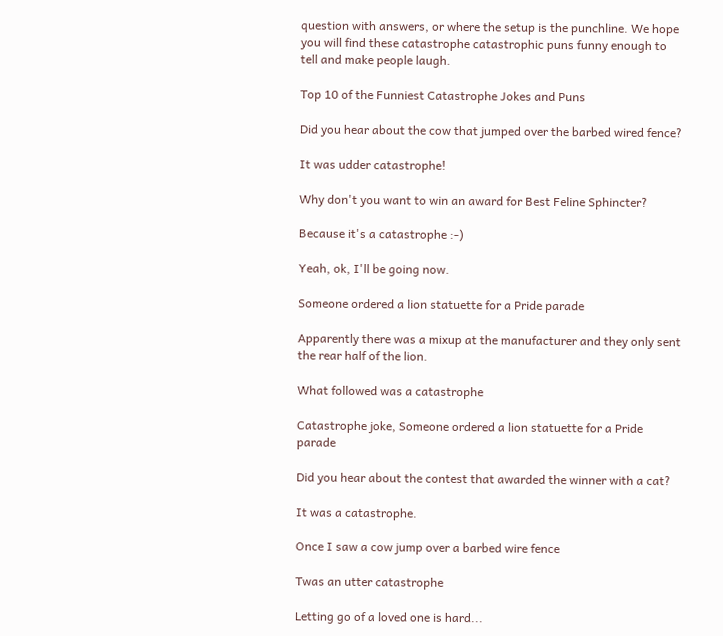question with answers, or where the setup is the punchline. We hope you will find these catastrophe catastrophic puns funny enough to tell and make people laugh.

Top 10 of the Funniest Catastrophe Jokes and Puns

Did you hear about the cow that jumped over the barbed wired fence?

It was udder catastrophe!

Why don't you want to win an award for Best Feline Sphincter?

Because it's a catastrophe :-)

Yeah, ok, I'll be going now.

Someone ordered a lion statuette for a Pride parade

Apparently there was a mixup at the manufacturer and they only sent the rear half of the lion.

What followed was a catastrophe

Catastrophe joke, Someone ordered a lion statuette for a Pride parade

Did you hear about the contest that awarded the winner with a cat?

It was a catastrophe.

Once I saw a cow jump over a barbed wire fence

Twas an utter catastrophe

Letting go of a loved one is hard...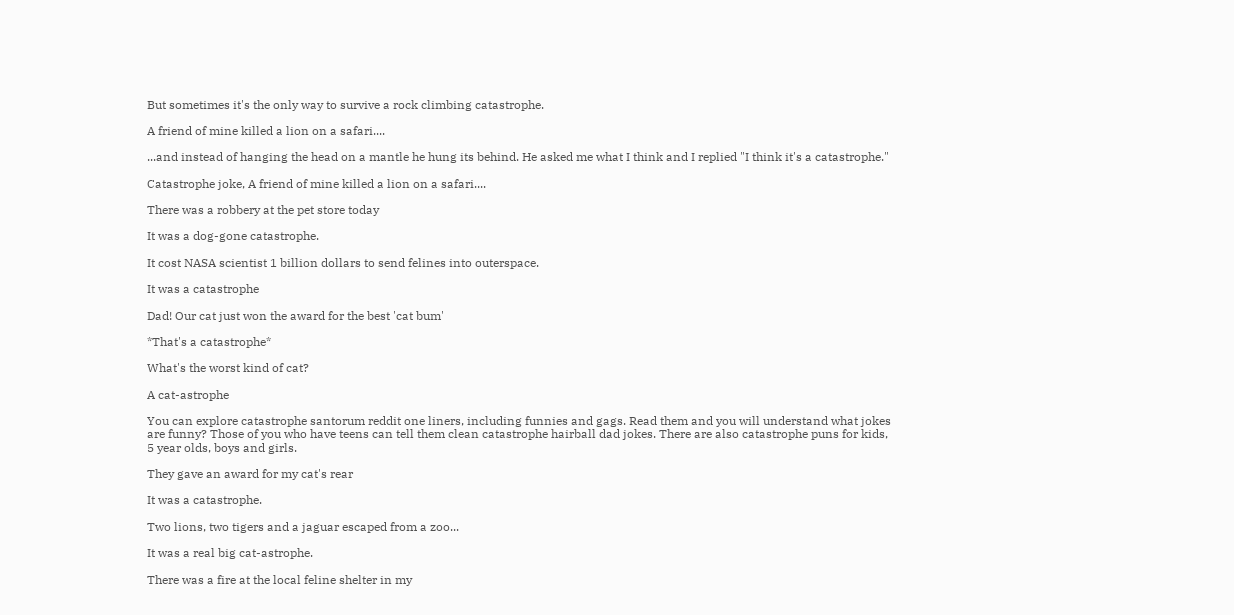But sometimes it's the only way to survive a rock climbing catastrophe.

A friend of mine killed a lion on a safari....

...and instead of hanging the head on a mantle he hung its behind. He asked me what I think and I replied "I think it's a catastrophe."

Catastrophe joke, A friend of mine killed a lion on a safari....

There was a robbery at the pet store today

It was a dog-gone catastrophe.

It cost NASA scientist 1 billion dollars to send felines into outerspace.

It was a catastrophe

Dad! Our cat just won the award for the best 'cat bum'

*That's a catastrophe*

What's the worst kind of cat?

A cat-astrophe

You can explore catastrophe santorum reddit one liners, including funnies and gags. Read them and you will understand what jokes are funny? Those of you who have teens can tell them clean catastrophe hairball dad jokes. There are also catastrophe puns for kids, 5 year olds, boys and girls.

They gave an award for my cat's rear

It was a catastrophe.

Two lions, two tigers and a jaguar escaped from a zoo...

It was a real big cat-astrophe.

There was a fire at the local feline shelter in my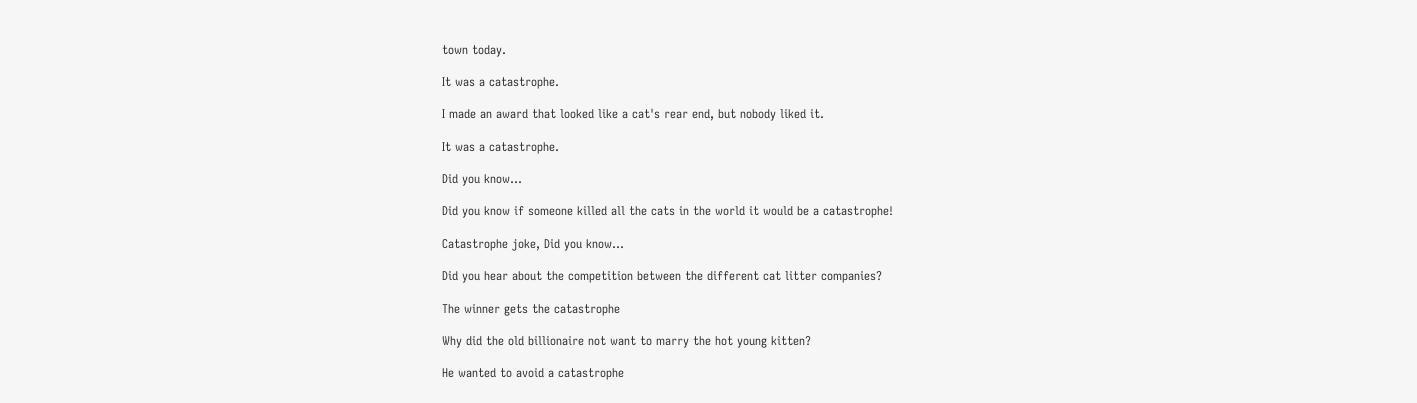town today.

It was a catastrophe.

I made an award that looked like a cat's rear end, but nobody liked it.

It was a catastrophe.

Did you know...

Did you know if someone killed all the cats in the world it would be a catastrophe!

Catastrophe joke, Did you know...

Did you hear about the competition between the different cat litter companies?

The winner gets the catastrophe

Why did the old billionaire not want to marry the hot young kitten?

He wanted to avoid a catastrophe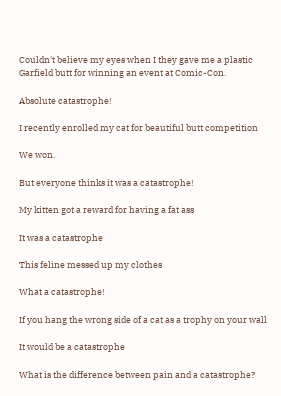Couldn't believe my eyes when I they gave me a plastic Garfield butt for winning an event at Comic-Con.

Absolute catastrophe!

I recently enrolled my cat for beautiful butt competition

We won.

But everyone thinks it was a catastrophe!

My kitten got a reward for having a fat ass

It was a catastrophe

This feline messed up my clothes

What a catastrophe!

If you hang the wrong side of a cat as a trophy on your wall

It would be a catastrophe

What is the difference between pain and a catastrophe?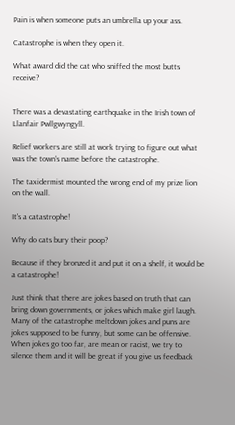Pain is when someone puts an umbrella up your ass.

Catastrophe is when they open it.

What award did the cat who sniffed the most butts receive?


There was a devastating earthquake in the Irish town of Llanfair Pwllgwyngyll.

Relief workers are still at work trying to figure out what was the town's name before the catastrophe.

The taxidermist mounted the wrong end of my prize lion on the wall.

It's a catastrophe!

Why do cats bury their poop?

Because if they bronzed it and put it on a shelf, it would be a catastrophe!

Just think that there are jokes based on truth that can bring down governments, or jokes which make girl laugh. Many of the catastrophe meltdown jokes and puns are jokes supposed to be funny, but some can be offensive. When jokes go too far, are mean or racist, we try to silence them and it will be great if you give us feedback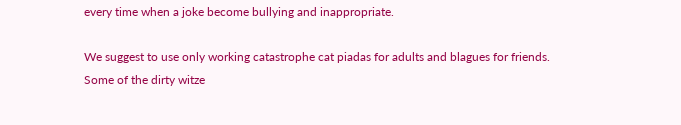every time when a joke become bullying and inappropriate.

We suggest to use only working catastrophe cat piadas for adults and blagues for friends. Some of the dirty witze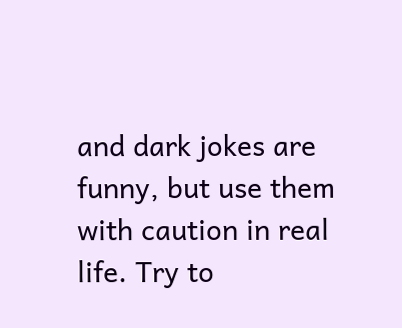and dark jokes are funny, but use them with caution in real life. Try to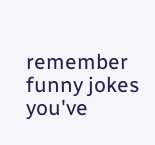remember funny jokes you've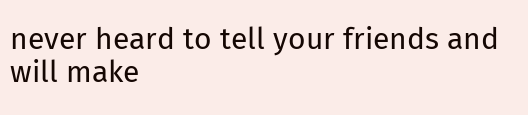never heard to tell your friends and will make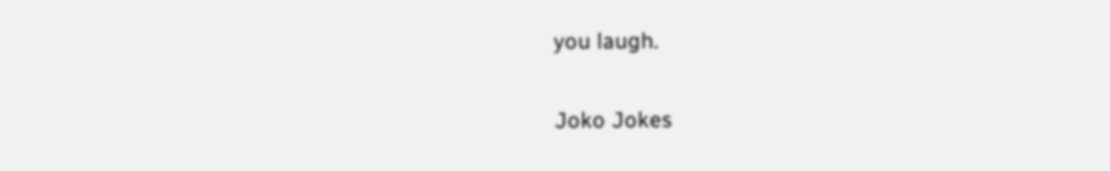you laugh.

Joko Jokes